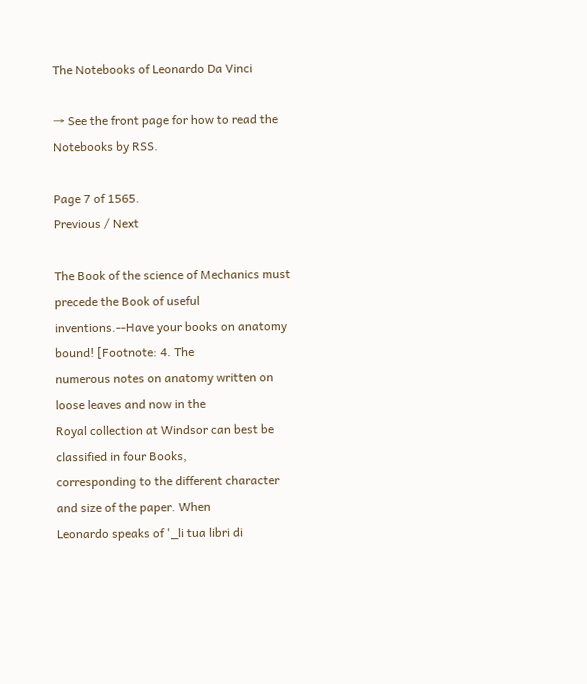The Notebooks of Leonardo Da Vinci

→ See the front page for how to read the Notebooks by RSS.

Page 7 of 1565.
Previous / Next

The Book of the science of Mechanics must precede the Book of useful
inventions.--Have your books on anatomy bound! [Footnote: 4. The
numerous notes on anatomy written on loose leaves and now in the
Royal collection at Windsor can best be classified in four Books,
corresponding to the different character and size of the paper. When
Leonardo speaks of '_li tua libri di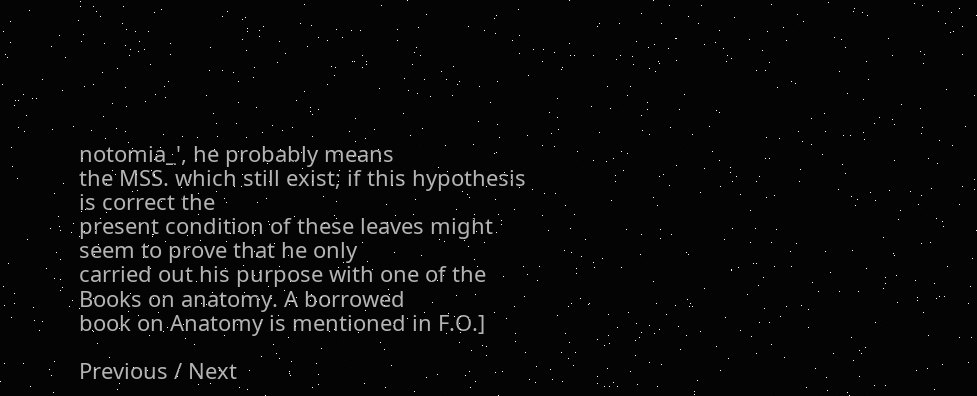notomia_', he probably means
the MSS. which still exist; if this hypothesis is correct the
present condition of these leaves might seem to prove that he only
carried out his purpose with one of the Books on anatomy. A borrowed
book on Anatomy is mentioned in F.O.]

Previous / Next